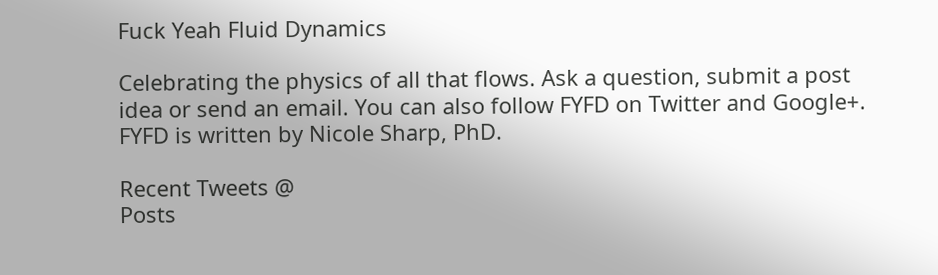Fuck Yeah Fluid Dynamics

Celebrating the physics of all that flows. Ask a question, submit a post idea or send an email. You can also follow FYFD on Twitter and Google+. FYFD is written by Nicole Sharp, PhD.

Recent Tweets @
Posts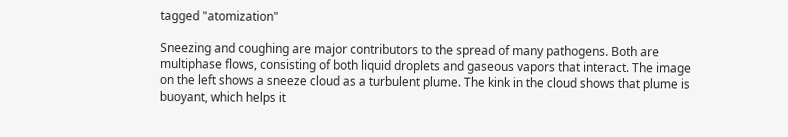tagged "atomization"

Sneezing and coughing are major contributors to the spread of many pathogens. Both are multiphase flows, consisting of both liquid droplets and gaseous vapors that interact. The image on the left shows a sneeze cloud as a turbulent plume. The kink in the cloud shows that plume is buoyant, which helps it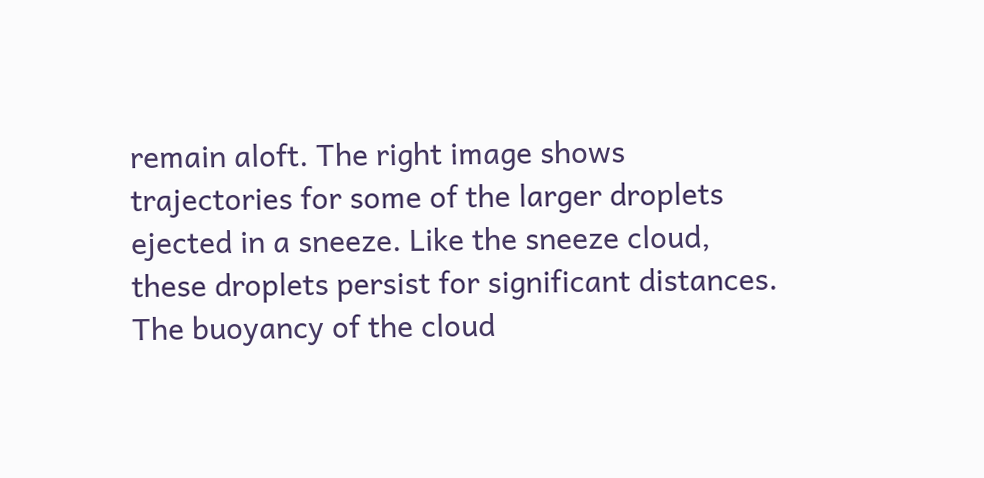remain aloft. The right image shows trajectories for some of the larger droplets ejected in a sneeze. Like the sneeze cloud, these droplets persist for significant distances. The buoyancy of the cloud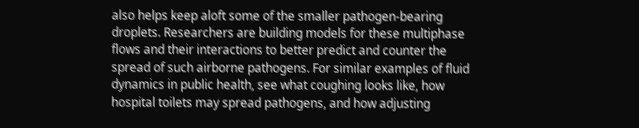also helps keep aloft some of the smaller pathogen-bearing droplets. Researchers are building models for these multiphase flows and their interactions to better predict and counter the spread of such airborne pathogens. For similar examples of fluid dynamics in public health, see what coughing looks like, how hospital toilets may spread pathogens, and how adjusting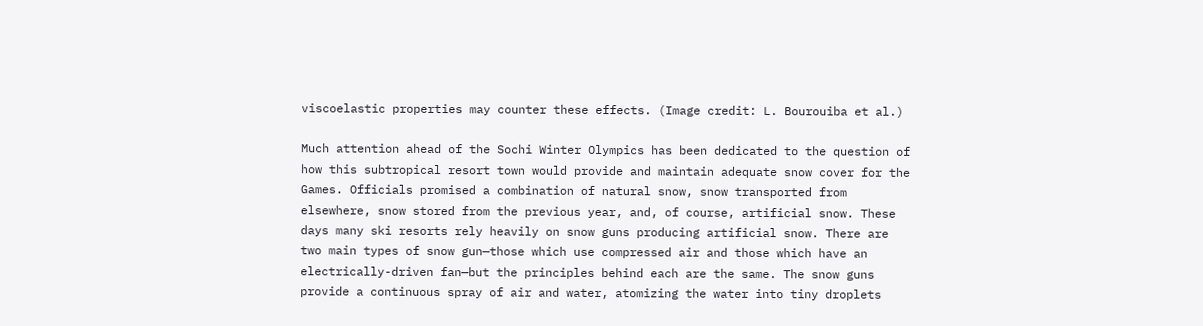viscoelastic properties may counter these effects. (Image credit: L. Bourouiba et al.)

Much attention ahead of the Sochi Winter Olympics has been dedicated to the question of how this subtropical resort town would provide and maintain adequate snow cover for the Games. Officials promised a combination of natural snow, snow transported from elsewhere, snow stored from the previous year, and, of course, artificial snow. These days many ski resorts rely heavily on snow guns producing artificial snow. There are two main types of snow gun—those which use compressed air and those which have an electrically-driven fan—but the principles behind each are the same. The snow guns provide a continuous spray of air and water, atomizing the water into tiny droplets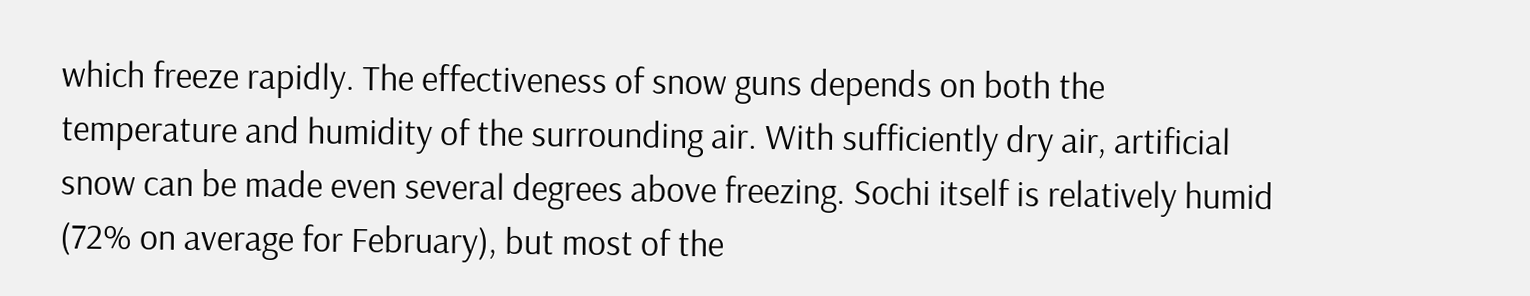which freeze rapidly. The effectiveness of snow guns depends on both the temperature and humidity of the surrounding air. With sufficiently dry air, artificial snow can be made even several degrees above freezing. Sochi itself is relatively humid (72% on average for February), but most of the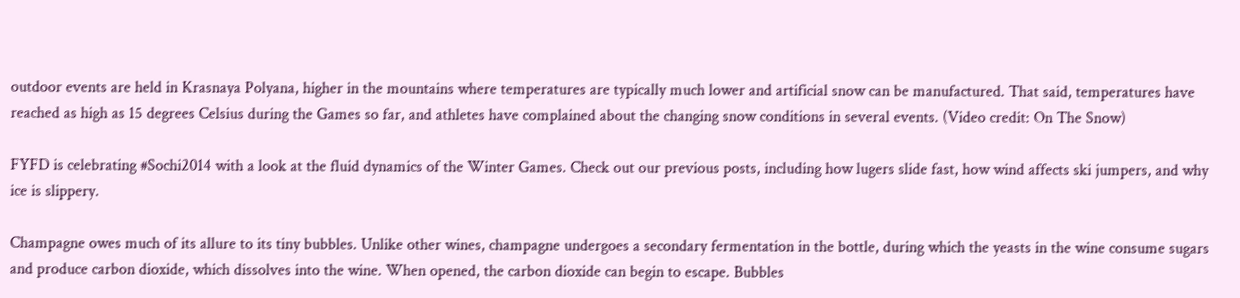outdoor events are held in Krasnaya Polyana, higher in the mountains where temperatures are typically much lower and artificial snow can be manufactured. That said, temperatures have reached as high as 15 degrees Celsius during the Games so far, and athletes have complained about the changing snow conditions in several events. (Video credit: On The Snow)

FYFD is celebrating #Sochi2014 with a look at the fluid dynamics of the Winter Games. Check out our previous posts, including how lugers slide fast, how wind affects ski jumpers, and why ice is slippery.

Champagne owes much of its allure to its tiny bubbles. Unlike other wines, champagne undergoes a secondary fermentation in the bottle, during which the yeasts in the wine consume sugars and produce carbon dioxide, which dissolves into the wine. When opened, the carbon dioxide can begin to escape. Bubbles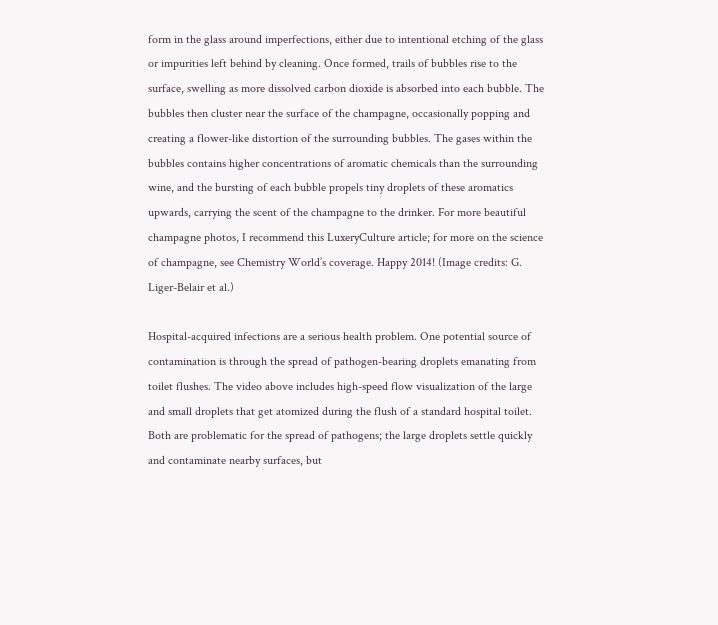form in the glass around imperfections, either due to intentional etching of the glass or impurities left behind by cleaning. Once formed, trails of bubbles rise to the surface, swelling as more dissolved carbon dioxide is absorbed into each bubble. The bubbles then cluster near the surface of the champagne, occasionally popping and creating a flower-like distortion of the surrounding bubbles. The gases within the bubbles contains higher concentrations of aromatic chemicals than the surrounding wine, and the bursting of each bubble propels tiny droplets of these aromatics upwards, carrying the scent of the champagne to the drinker. For more beautiful champagne photos, I recommend this LuxeryCulture article; for more on the science of champagne, see Chemistry World’s coverage. Happy 2014! (Image credits: G. Liger-Belair et al.)

Hospital-acquired infections are a serious health problem. One potential source of contamination is through the spread of pathogen-bearing droplets emanating from toilet flushes. The video above includes high-speed flow visualization of the large and small droplets that get atomized during the flush of a standard hospital toilet. Both are problematic for the spread of pathogens; the large droplets settle quickly and contaminate nearby surfaces, but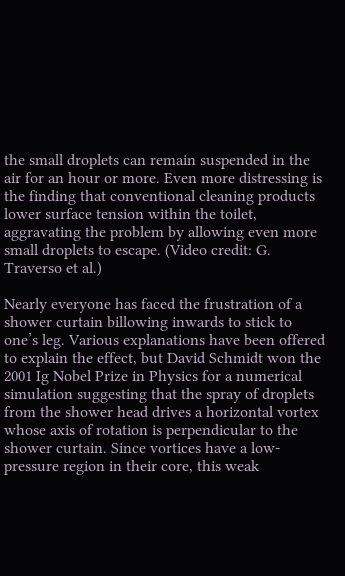the small droplets can remain suspended in the air for an hour or more. Even more distressing is the finding that conventional cleaning products lower surface tension within the toilet, aggravating the problem by allowing even more small droplets to escape. (Video credit: G. Traverso et al.)

Nearly everyone has faced the frustration of a shower curtain billowing inwards to stick to one’s leg. Various explanations have been offered to explain the effect, but David Schmidt won the 2001 Ig Nobel Prize in Physics for a numerical simulation suggesting that the spray of droplets from the shower head drives a horizontal vortex whose axis of rotation is perpendicular to the shower curtain. Since vortices have a low-pressure region in their core, this weak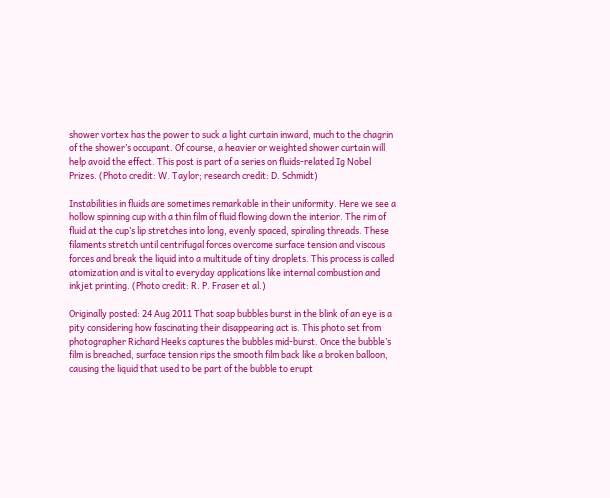shower vortex has the power to suck a light curtain inward, much to the chagrin of the shower’s occupant. Of course, a heavier or weighted shower curtain will help avoid the effect. This post is part of a series on fluids-related Ig Nobel Prizes. (Photo credit: W. Taylor; research credit: D. Schmidt)

Instabilities in fluids are sometimes remarkable in their uniformity. Here we see a hollow spinning cup with a thin film of fluid flowing down the interior. The rim of fluid at the cup’s lip stretches into long, evenly spaced, spiraling threads. These filaments stretch until centrifugal forces overcome surface tension and viscous forces and break the liquid into a multitude of tiny droplets. This process is called atomization and is vital to everyday applications like internal combustion and inkjet printing. (Photo credit: R. P. Fraser et al.)

Originally posted: 24 Aug 2011 That soap bubbles burst in the blink of an eye is a pity considering how fascinating their disappearing act is. This photo set from photographer Richard Heeks captures the bubbles mid-burst. Once the bubble’s film is breached, surface tension rips the smooth film back like a broken balloon, causing the liquid that used to be part of the bubble to erupt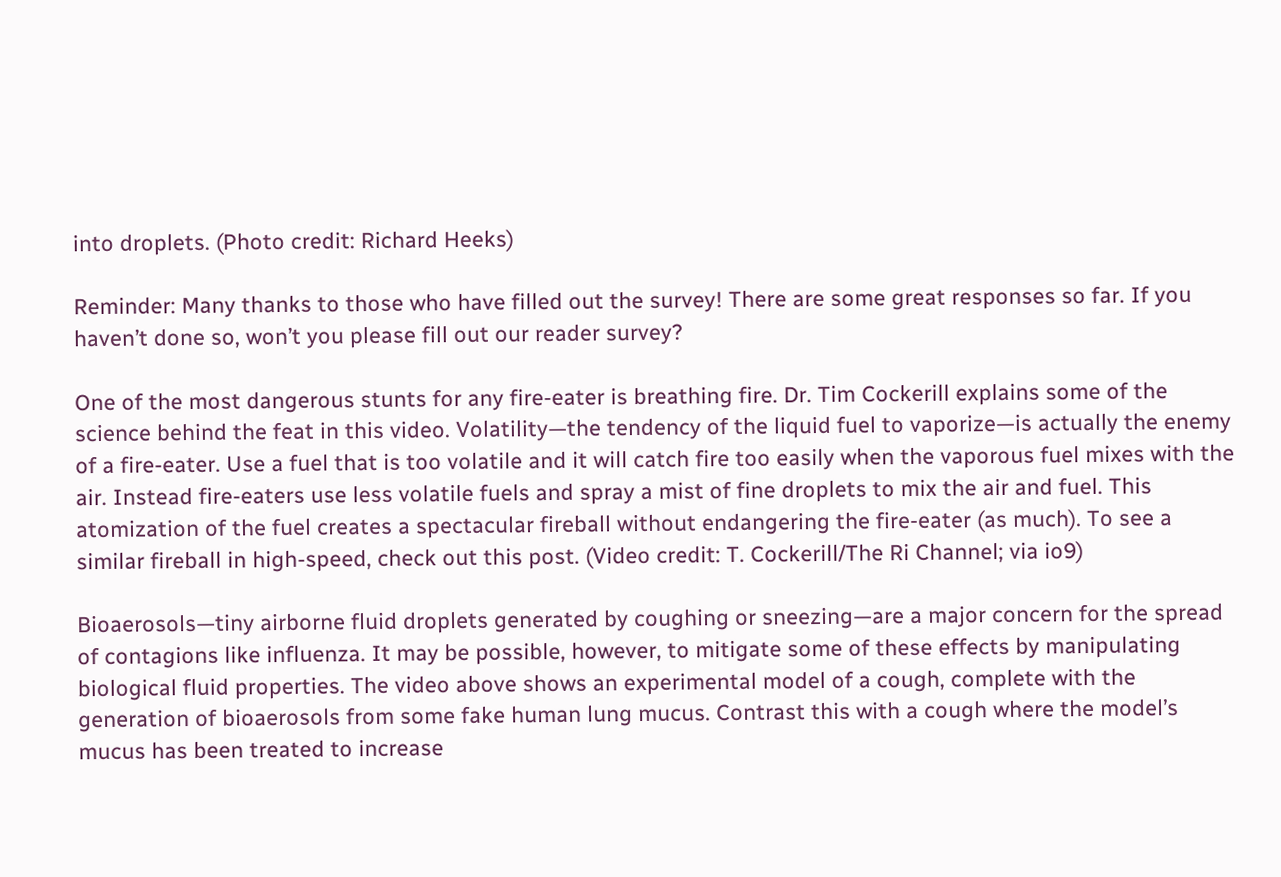into droplets. (Photo credit: Richard Heeks)

Reminder: Many thanks to those who have filled out the survey! There are some great responses so far. If you haven’t done so, won’t you please fill out our reader survey?

One of the most dangerous stunts for any fire-eater is breathing fire. Dr. Tim Cockerill explains some of the science behind the feat in this video. Volatility—the tendency of the liquid fuel to vaporize—is actually the enemy of a fire-eater. Use a fuel that is too volatile and it will catch fire too easily when the vaporous fuel mixes with the air. Instead fire-eaters use less volatile fuels and spray a mist of fine droplets to mix the air and fuel. This atomization of the fuel creates a spectacular fireball without endangering the fire-eater (as much). To see a similar fireball in high-speed, check out this post. (Video credit: T. Cockerill/The Ri Channel; via io9)

Bioaerosols—tiny airborne fluid droplets generated by coughing or sneezing—are a major concern for the spread of contagions like influenza. It may be possible, however, to mitigate some of these effects by manipulating biological fluid properties. The video above shows an experimental model of a cough, complete with the generation of bioaerosols from some fake human lung mucus. Contrast this with a cough where the model’s mucus has been treated to increase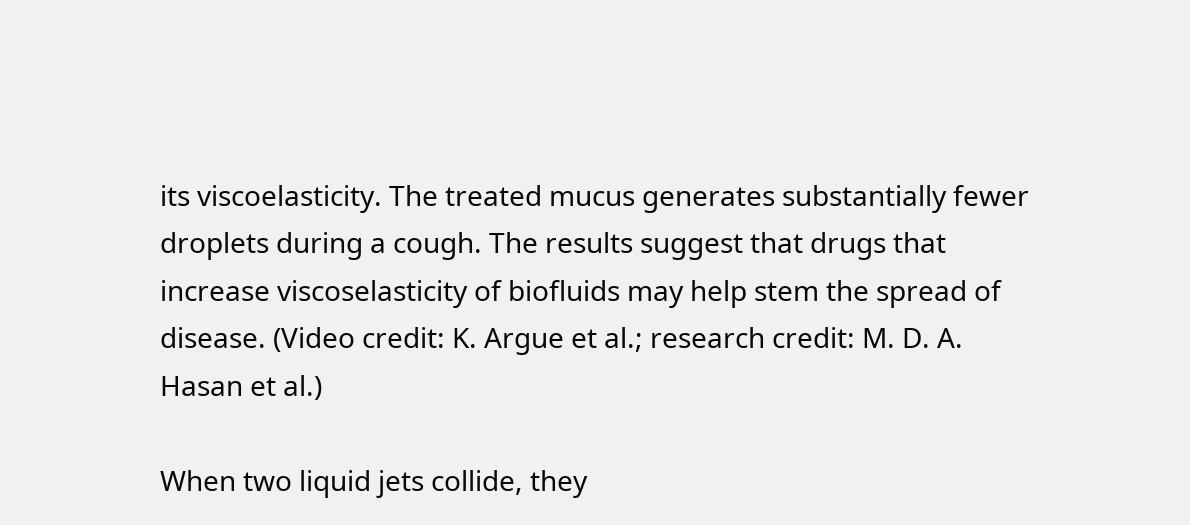its viscoelasticity. The treated mucus generates substantially fewer droplets during a cough. The results suggest that drugs that increase viscoselasticity of biofluids may help stem the spread of disease. (Video credit: K. Argue et al.; research credit: M. D. A. Hasan et al.)

When two liquid jets collide, they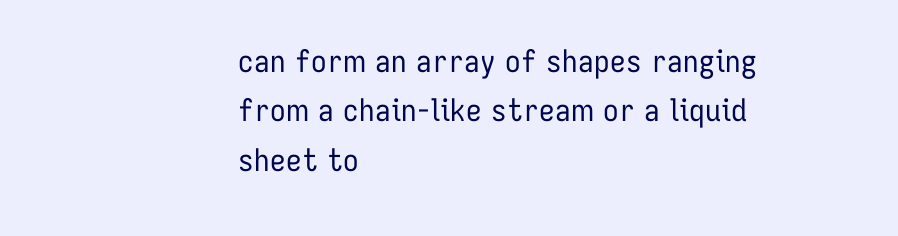can form an array of shapes ranging from a chain-like stream or a liquid sheet to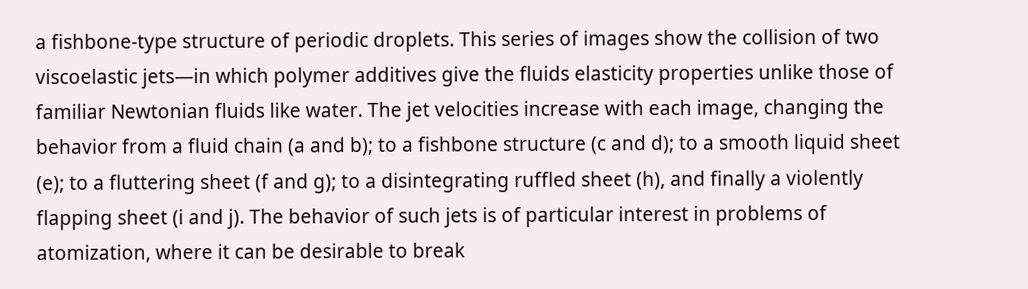a fishbone-type structure of periodic droplets. This series of images show the collision of two viscoelastic jets—in which polymer additives give the fluids elasticity properties unlike those of familiar Newtonian fluids like water. The jet velocities increase with each image, changing the behavior from a fluid chain (a and b); to a fishbone structure (c and d); to a smooth liquid sheet (e); to a fluttering sheet (f and g); to a disintegrating ruffled sheet (h), and finally a violently flapping sheet (i and j). The behavior of such jets is of particular interest in problems of atomization, where it can be desirable to break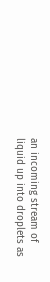an incoming stream of liquid up into droplets as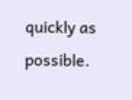quickly as possible.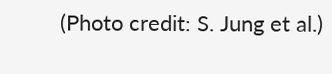(Photo credit: S. Jung et al.)